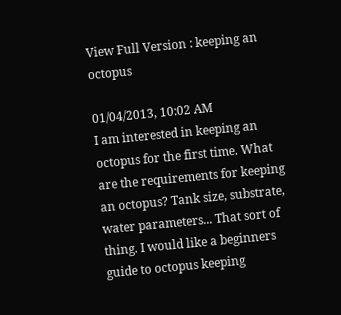View Full Version : keeping an octopus

01/04/2013, 10:02 AM
I am interested in keeping an octopus for the first time. What are the requirements for keeping an octopus? Tank size, substrate, water parameters... That sort of thing. I would like a beginners guide to octopus keeping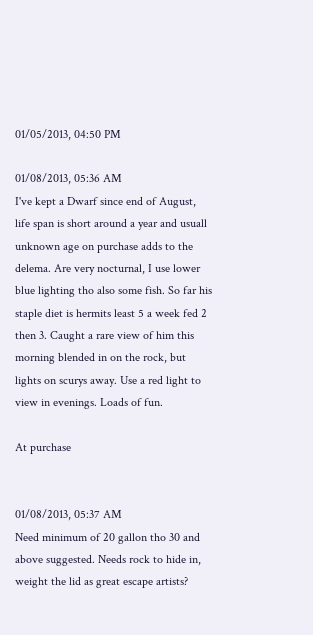01/05/2013, 04:50 PM

01/08/2013, 05:36 AM
I've kept a Dwarf since end of August, life span is short around a year and usuall unknown age on purchase adds to the delema. Are very nocturnal, I use lower blue lighting tho also some fish. So far his staple diet is hermits least 5 a week fed 2 then 3. Caught a rare view of him this morning blended in on the rock, but lights on scurys away. Use a red light to view in evenings. Loads of fun.

At purchase


01/08/2013, 05:37 AM
Need minimum of 20 gallon tho 30 and above suggested. Needs rock to hide in, weight the lid as great escape artists?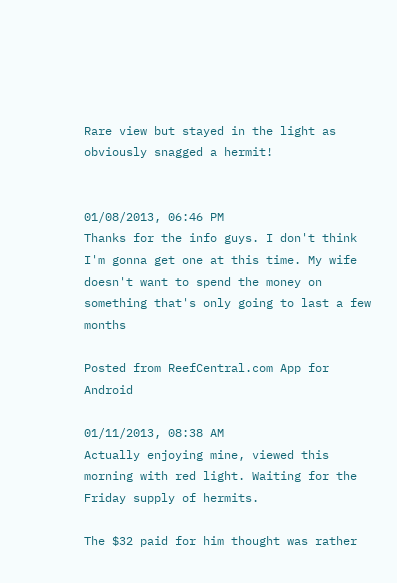Rare view but stayed in the light as obviously snagged a hermit!


01/08/2013, 06:46 PM
Thanks for the info guys. I don't think I'm gonna get one at this time. My wife doesn't want to spend the money on something that's only going to last a few months

Posted from ReefCentral.com App for Android

01/11/2013, 08:38 AM
Actually enjoying mine, viewed this morning with red light. Waiting for the Friday supply of hermits.

The $32 paid for him thought was rather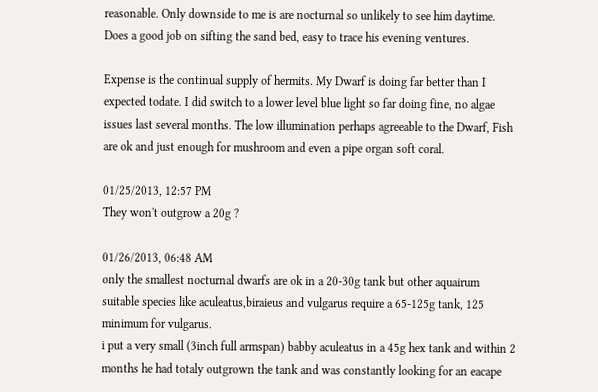reasonable. Only downside to me is are nocturnal so unlikely to see him daytime. Does a good job on sifting the sand bed, easy to trace his evening ventures.

Expense is the continual supply of hermits. My Dwarf is doing far better than I expected todate. I did switch to a lower level blue light so far doing fine, no algae issues last several months. The low illumination perhaps agreeable to the Dwarf, Fish are ok and just enough for mushroom and even a pipe organ soft coral.

01/25/2013, 12:57 PM
They won't outgrow a 20g ?

01/26/2013, 06:48 AM
only the smallest nocturnal dwarfs are ok in a 20-30g tank but other aquairum suitable species like aculeatus,biraieus and vulgarus require a 65-125g tank, 125 minimum for vulgarus.
i put a very small (3inch full armspan) babby aculeatus in a 45g hex tank and within 2 months he had totaly outgrown the tank and was constantly looking for an eacape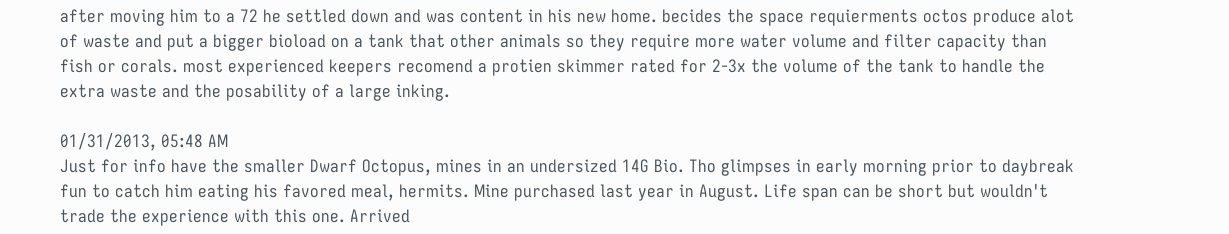after moving him to a 72 he settled down and was content in his new home. becides the space requierments octos produce alot of waste and put a bigger bioload on a tank that other animals so they require more water volume and filter capacity than fish or corals. most experienced keepers recomend a protien skimmer rated for 2-3x the volume of the tank to handle the extra waste and the posability of a large inking.

01/31/2013, 05:48 AM
Just for info have the smaller Dwarf Octopus, mines in an undersized 14G Bio. Tho glimpses in early morning prior to daybreak fun to catch him eating his favored meal, hermits. Mine purchased last year in August. Life span can be short but wouldn't trade the experience with this one. Arrived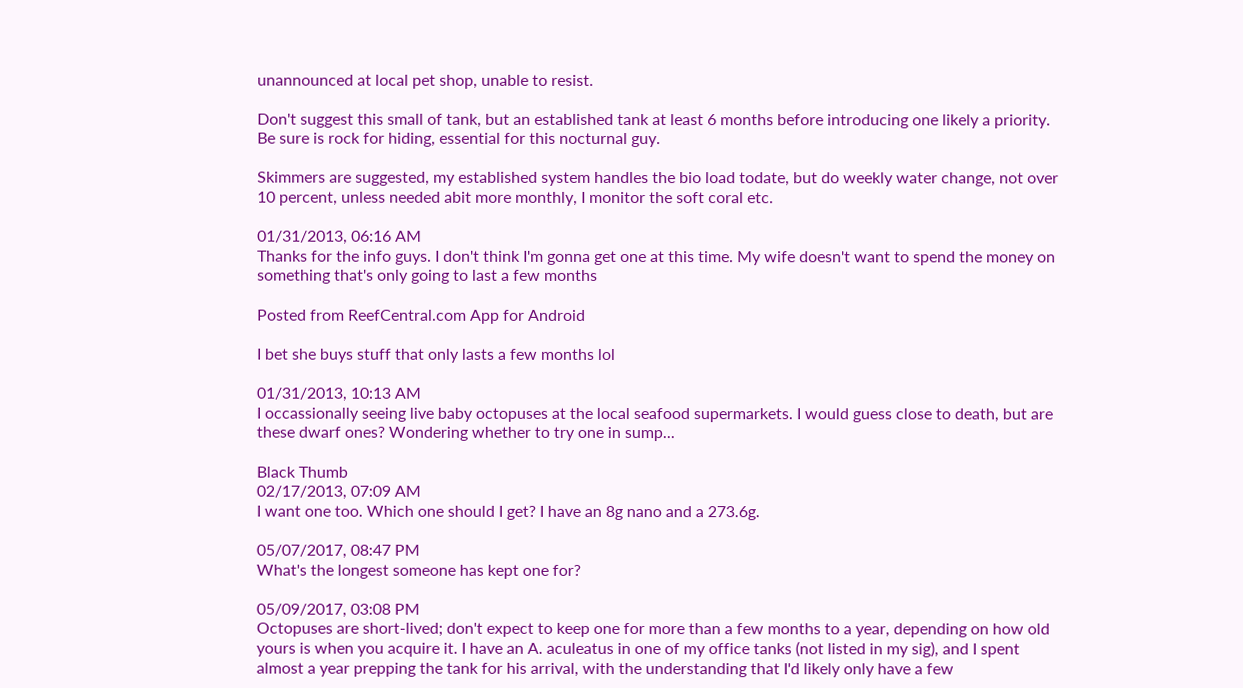unannounced at local pet shop, unable to resist.

Don't suggest this small of tank, but an established tank at least 6 months before introducing one likely a priority. Be sure is rock for hiding, essential for this nocturnal guy.

Skimmers are suggested, my established system handles the bio load todate, but do weekly water change, not over 10 percent, unless needed abit more monthly, I monitor the soft coral etc.

01/31/2013, 06:16 AM
Thanks for the info guys. I don't think I'm gonna get one at this time. My wife doesn't want to spend the money on something that's only going to last a few months

Posted from ReefCentral.com App for Android

I bet she buys stuff that only lasts a few months lol

01/31/2013, 10:13 AM
I occassionally seeing live baby octopuses at the local seafood supermarkets. I would guess close to death, but are these dwarf ones? Wondering whether to try one in sump...

Black Thumb
02/17/2013, 07:09 AM
I want one too. Which one should I get? I have an 8g nano and a 273.6g.

05/07/2017, 08:47 PM
What's the longest someone has kept one for?

05/09/2017, 03:08 PM
Octopuses are short-lived; don't expect to keep one for more than a few months to a year, depending on how old yours is when you acquire it. I have an A. aculeatus in one of my office tanks (not listed in my sig), and I spent almost a year prepping the tank for his arrival, with the understanding that I'd likely only have a few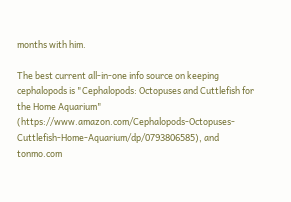months with him.

The best current all-in-one info source on keeping cephalopods is "Cephalopods: Octopuses and Cuttlefish for the Home Aquarium" (https://www.amazon.com/Cephalopods-Octopuses-Cuttlefish-Home-Aquarium/dp/0793806585), and tonmo.com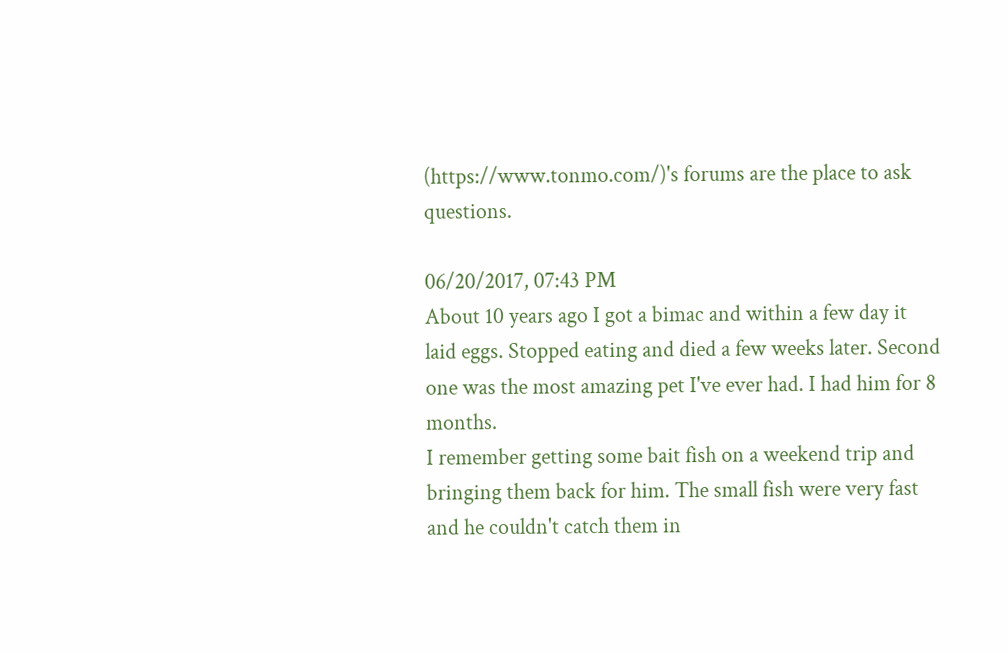(https://www.tonmo.com/)'s forums are the place to ask questions.

06/20/2017, 07:43 PM
About 10 years ago I got a bimac and within a few day it laid eggs. Stopped eating and died a few weeks later. Second one was the most amazing pet I've ever had. I had him for 8 months.
I remember getting some bait fish on a weekend trip and bringing them back for him. The small fish were very fast and he couldn't catch them in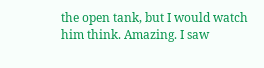the open tank, but I would watch him think. Amazing. I saw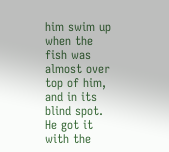him swim up when the fish was almost over top of him, and in its blind spot. He got it with the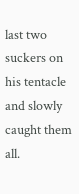last two suckers on his tentacle and slowly caught them all.